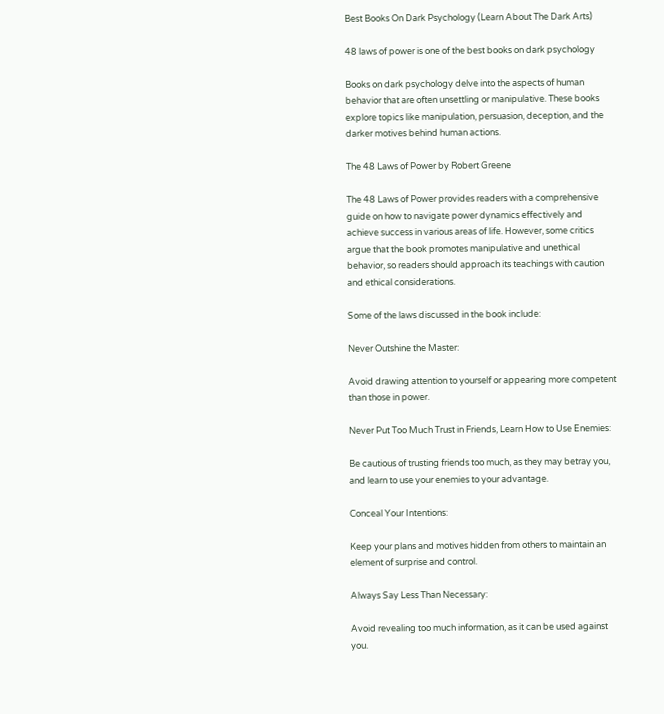Best Books On Dark Psychology (Learn About The Dark Arts)

48 laws of power is one of the best books on dark psychology

Books on dark psychology delve into the aspects of human behavior that are often unsettling or manipulative. These books explore topics like manipulation, persuasion, deception, and the darker motives behind human actions.

The 48 Laws of Power by Robert Greene

The 48 Laws of Power provides readers with a comprehensive guide on how to navigate power dynamics effectively and achieve success in various areas of life. However, some critics argue that the book promotes manipulative and unethical behavior, so readers should approach its teachings with caution and ethical considerations.

Some of the laws discussed in the book include:

Never Outshine the Master:

Avoid drawing attention to yourself or appearing more competent than those in power.

Never Put Too Much Trust in Friends, Learn How to Use Enemies:

Be cautious of trusting friends too much, as they may betray you, and learn to use your enemies to your advantage.

Conceal Your Intentions:

Keep your plans and motives hidden from others to maintain an element of surprise and control.

Always Say Less Than Necessary:

Avoid revealing too much information, as it can be used against you.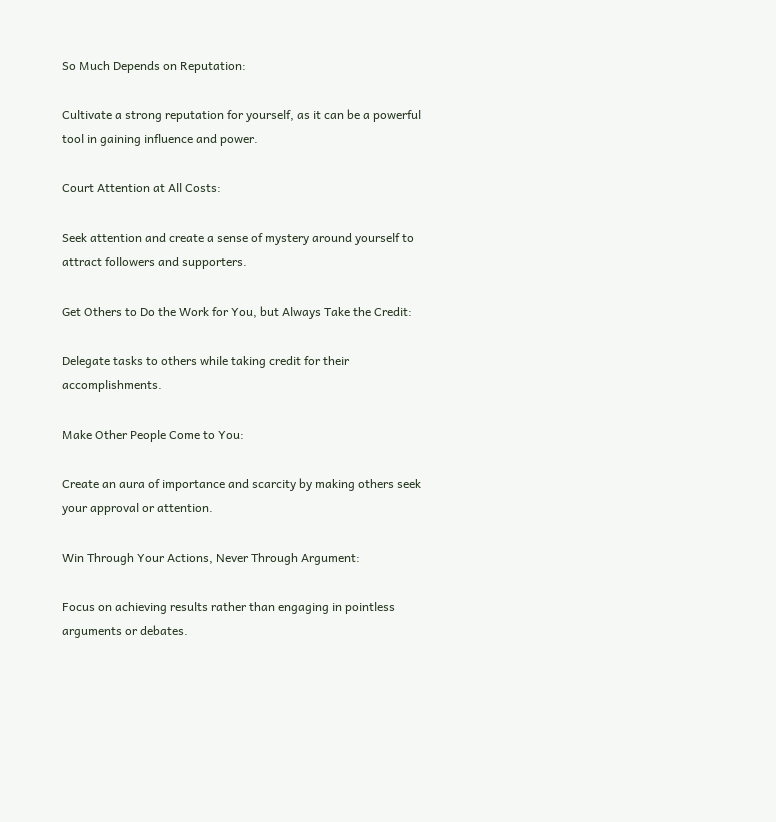So Much Depends on Reputation:

Cultivate a strong reputation for yourself, as it can be a powerful tool in gaining influence and power.

Court Attention at All Costs:

Seek attention and create a sense of mystery around yourself to attract followers and supporters.

Get Others to Do the Work for You, but Always Take the Credit:

Delegate tasks to others while taking credit for their accomplishments.

Make Other People Come to You:

Create an aura of importance and scarcity by making others seek your approval or attention.

Win Through Your Actions, Never Through Argument:

Focus on achieving results rather than engaging in pointless arguments or debates.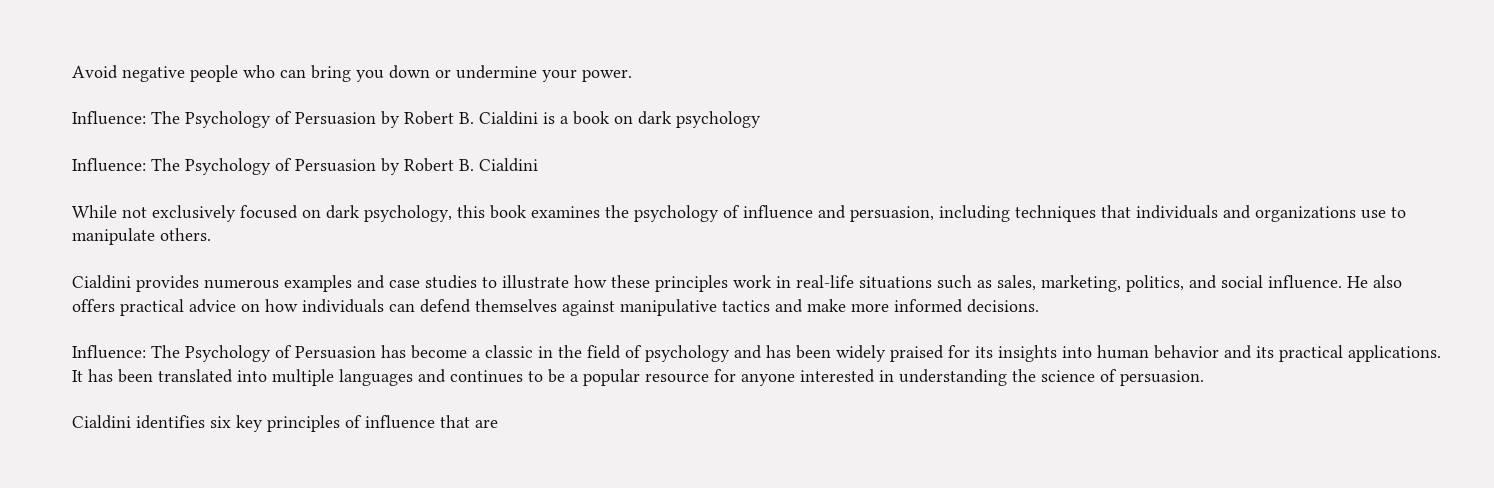Avoid negative people who can bring you down or undermine your power.

Influence: The Psychology of Persuasion by Robert B. Cialdini is a book on dark psychology

Influence: The Psychology of Persuasion by Robert B. Cialdini

While not exclusively focused on dark psychology, this book examines the psychology of influence and persuasion, including techniques that individuals and organizations use to manipulate others.

Cialdini provides numerous examples and case studies to illustrate how these principles work in real-life situations such as sales, marketing, politics, and social influence. He also offers practical advice on how individuals can defend themselves against manipulative tactics and make more informed decisions.

Influence: The Psychology of Persuasion has become a classic in the field of psychology and has been widely praised for its insights into human behavior and its practical applications. It has been translated into multiple languages and continues to be a popular resource for anyone interested in understanding the science of persuasion.

Cialdini identifies six key principles of influence that are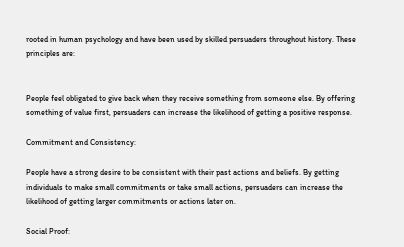rooted in human psychology and have been used by skilled persuaders throughout history. These principles are:


People feel obligated to give back when they receive something from someone else. By offering something of value first, persuaders can increase the likelihood of getting a positive response.

Commitment and Consistency:

People have a strong desire to be consistent with their past actions and beliefs. By getting individuals to make small commitments or take small actions, persuaders can increase the likelihood of getting larger commitments or actions later on.

Social Proof: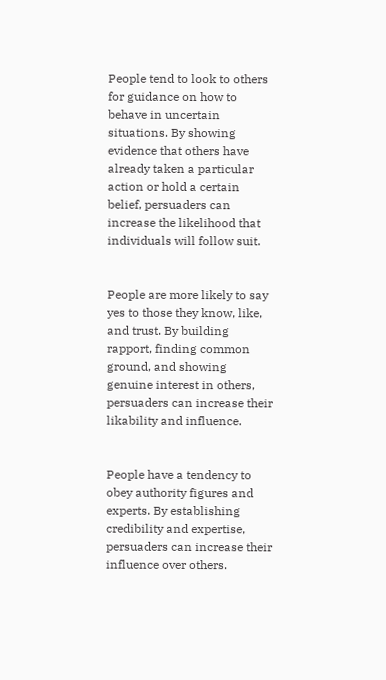People tend to look to others for guidance on how to behave in uncertain situations. By showing evidence that others have already taken a particular action or hold a certain belief, persuaders can increase the likelihood that individuals will follow suit.


People are more likely to say yes to those they know, like, and trust. By building rapport, finding common ground, and showing genuine interest in others, persuaders can increase their likability and influence.


People have a tendency to obey authority figures and experts. By establishing credibility and expertise, persuaders can increase their influence over others.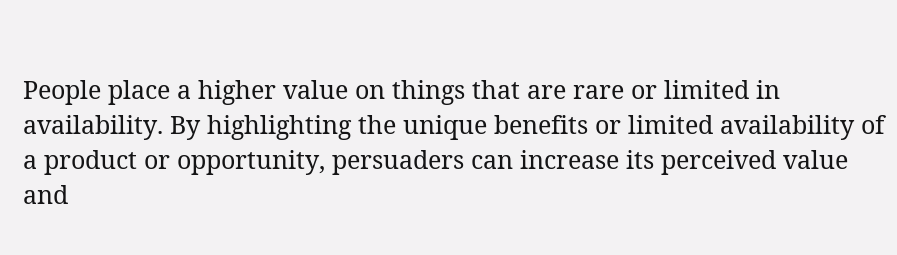People place a higher value on things that are rare or limited in availability. By highlighting the unique benefits or limited availability of a product or opportunity, persuaders can increase its perceived value and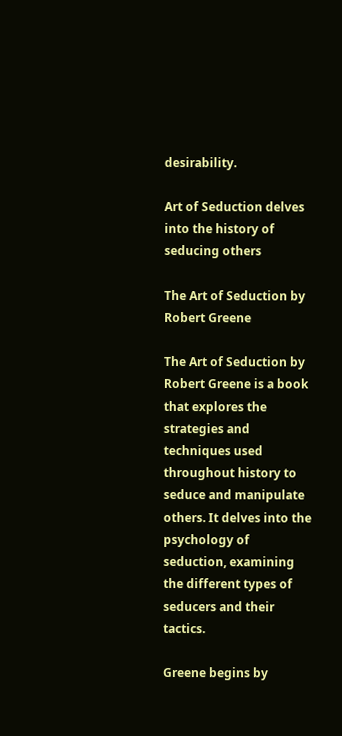desirability.

Art of Seduction delves into the history of seducing others

The Art of Seduction by Robert Greene

The Art of Seduction by Robert Greene is a book that explores the strategies and techniques used throughout history to seduce and manipulate others. It delves into the psychology of seduction, examining the different types of seducers and their tactics.

Greene begins by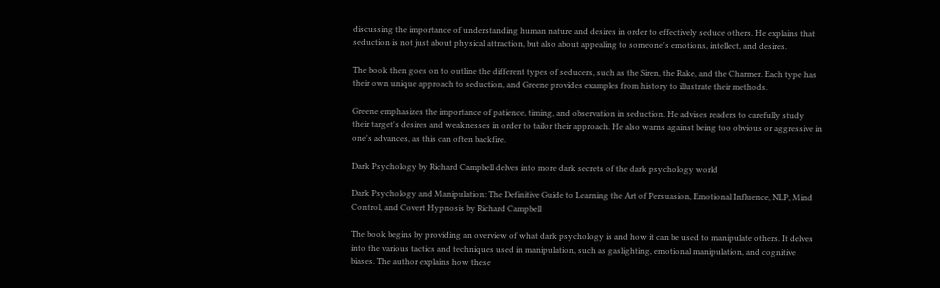discussing the importance of understanding human nature and desires in order to effectively seduce others. He explains that seduction is not just about physical attraction, but also about appealing to someone's emotions, intellect, and desires.

The book then goes on to outline the different types of seducers, such as the Siren, the Rake, and the Charmer. Each type has their own unique approach to seduction, and Greene provides examples from history to illustrate their methods.

Greene emphasizes the importance of patience, timing, and observation in seduction. He advises readers to carefully study their target's desires and weaknesses in order to tailor their approach. He also warns against being too obvious or aggressive in one's advances, as this can often backfire.

Dark Psychology by Richard Campbell delves into more dark secrets of the dark psychology world

Dark Psychology and Manipulation: The Definitive Guide to Learning the Art of Persuasion, Emotional Influence, NLP, Mind Control, and Covert Hypnosis by Richard Campbell

The book begins by providing an overview of what dark psychology is and how it can be used to manipulate others. It delves into the various tactics and techniques used in manipulation, such as gaslighting, emotional manipulation, and cognitive biases. The author explains how these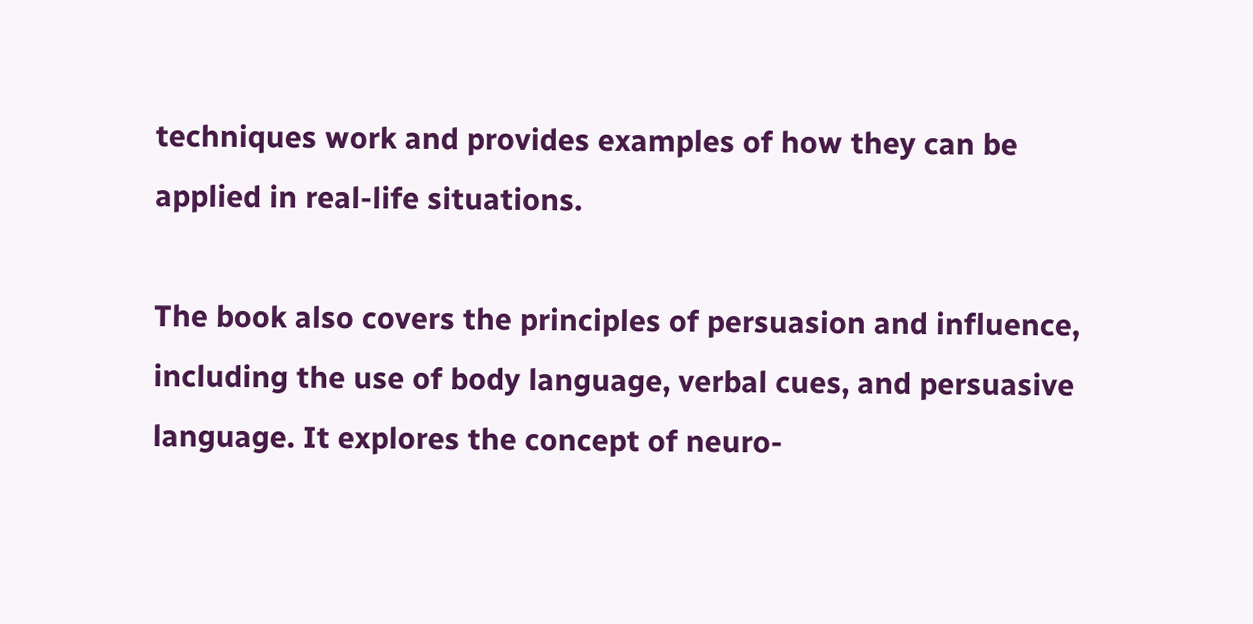techniques work and provides examples of how they can be applied in real-life situations.

The book also covers the principles of persuasion and influence, including the use of body language, verbal cues, and persuasive language. It explores the concept of neuro-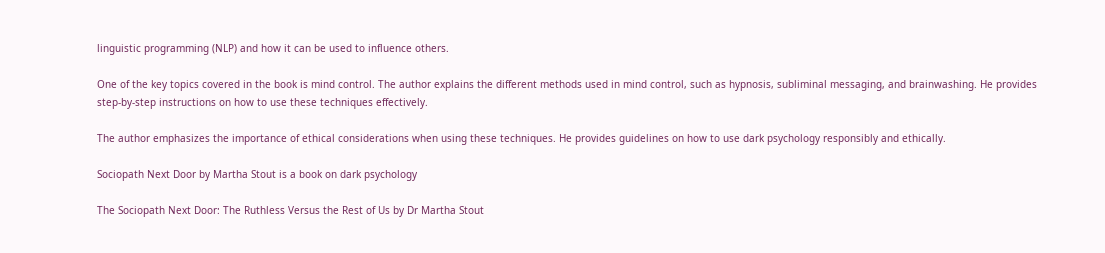linguistic programming (NLP) and how it can be used to influence others.

One of the key topics covered in the book is mind control. The author explains the different methods used in mind control, such as hypnosis, subliminal messaging, and brainwashing. He provides step-by-step instructions on how to use these techniques effectively.

The author emphasizes the importance of ethical considerations when using these techniques. He provides guidelines on how to use dark psychology responsibly and ethically.

Sociopath Next Door by Martha Stout is a book on dark psychology

The Sociopath Next Door: The Ruthless Versus the Rest of Us by Dr Martha Stout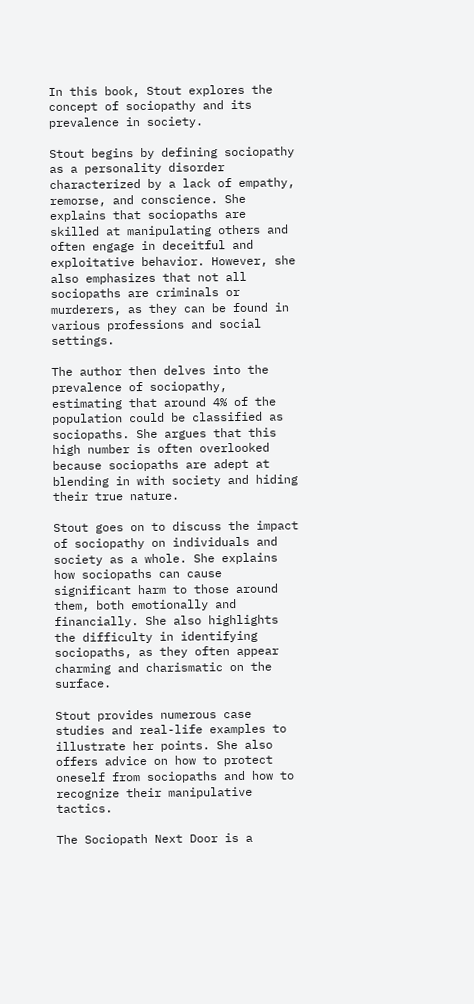In this book, Stout explores the concept of sociopathy and its prevalence in society.

Stout begins by defining sociopathy as a personality disorder characterized by a lack of empathy, remorse, and conscience. She explains that sociopaths are skilled at manipulating others and often engage in deceitful and exploitative behavior. However, she also emphasizes that not all sociopaths are criminals or murderers, as they can be found in various professions and social settings.

The author then delves into the prevalence of sociopathy, estimating that around 4% of the population could be classified as sociopaths. She argues that this high number is often overlooked because sociopaths are adept at blending in with society and hiding their true nature.

Stout goes on to discuss the impact of sociopathy on individuals and society as a whole. She explains how sociopaths can cause significant harm to those around them, both emotionally and financially. She also highlights the difficulty in identifying sociopaths, as they often appear charming and charismatic on the surface.

Stout provides numerous case studies and real-life examples to illustrate her points. She also offers advice on how to protect oneself from sociopaths and how to recognize their manipulative tactics.

The Sociopath Next Door is a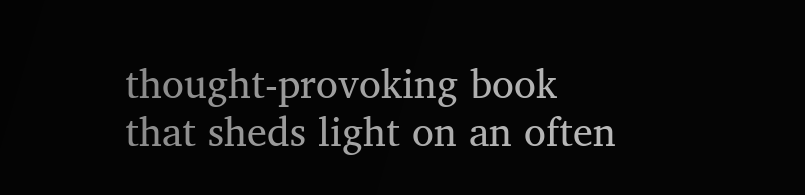thought-provoking book that sheds light on an often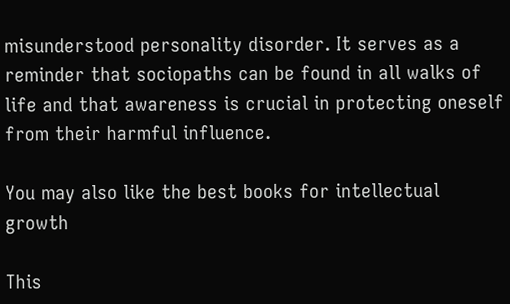misunderstood personality disorder. It serves as a reminder that sociopaths can be found in all walks of life and that awareness is crucial in protecting oneself from their harmful influence.

You may also like the best books for intellectual growth

This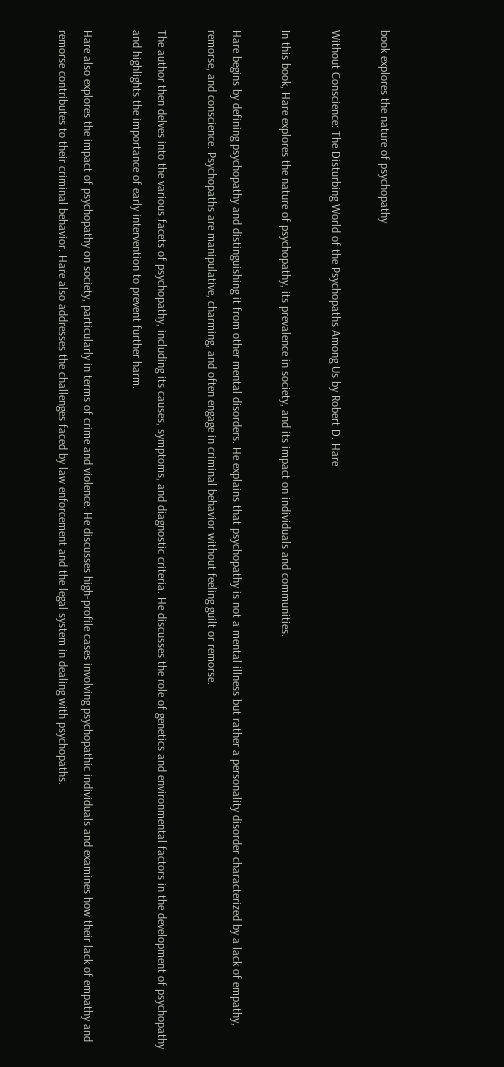book explores the nature of psychopathy

Without Conscience: The Disturbing World of the Psychopaths Among Us by Robert D. Hare

In this book, Hare explores the nature of psychopathy, its prevalence in society, and its impact on individuals and communities.

Hare begins by defining psychopathy and distinguishing it from other mental disorders. He explains that psychopathy is not a mental illness but rather a personality disorder characterized by a lack of empathy, remorse, and conscience. Psychopaths are manipulative, charming, and often engage in criminal behavior without feeling guilt or remorse.

The author then delves into the various facets of psychopathy, including its causes, symptoms, and diagnostic criteria. He discusses the role of genetics and environmental factors in the development of psychopathy and highlights the importance of early intervention to prevent further harm.

Hare also explores the impact of psychopathy on society, particularly in terms of crime and violence. He discusses high-profile cases involving psychopathic individuals and examines how their lack of empathy and remorse contributes to their criminal behavior. Hare also addresses the challenges faced by law enforcement and the legal system in dealing with psychopaths.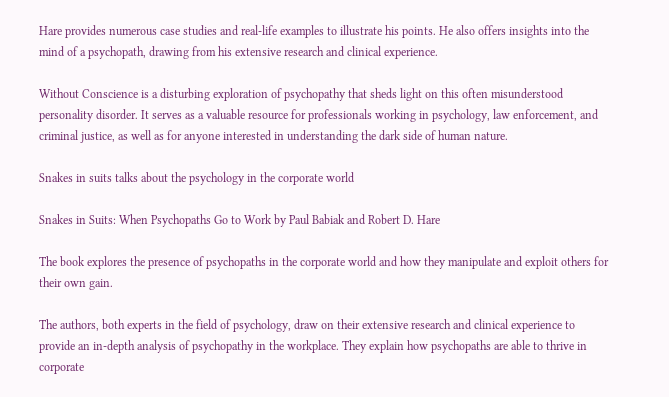Hare provides numerous case studies and real-life examples to illustrate his points. He also offers insights into the mind of a psychopath, drawing from his extensive research and clinical experience.

Without Conscience is a disturbing exploration of psychopathy that sheds light on this often misunderstood personality disorder. It serves as a valuable resource for professionals working in psychology, law enforcement, and criminal justice, as well as for anyone interested in understanding the dark side of human nature.

Snakes in suits talks about the psychology in the corporate world

Snakes in Suits: When Psychopaths Go to Work by Paul Babiak and Robert D. Hare

The book explores the presence of psychopaths in the corporate world and how they manipulate and exploit others for their own gain.

The authors, both experts in the field of psychology, draw on their extensive research and clinical experience to provide an in-depth analysis of psychopathy in the workplace. They explain how psychopaths are able to thrive in corporate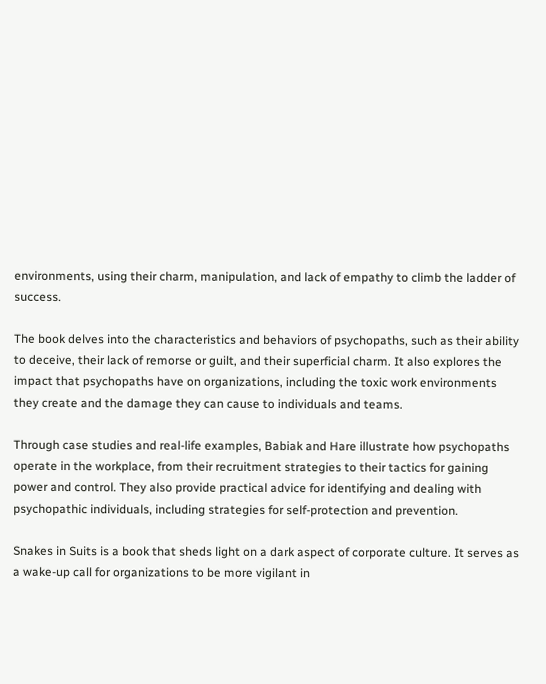environments, using their charm, manipulation, and lack of empathy to climb the ladder of success.

The book delves into the characteristics and behaviors of psychopaths, such as their ability to deceive, their lack of remorse or guilt, and their superficial charm. It also explores the impact that psychopaths have on organizations, including the toxic work environments they create and the damage they can cause to individuals and teams.

Through case studies and real-life examples, Babiak and Hare illustrate how psychopaths operate in the workplace, from their recruitment strategies to their tactics for gaining power and control. They also provide practical advice for identifying and dealing with psychopathic individuals, including strategies for self-protection and prevention.

Snakes in Suits is a book that sheds light on a dark aspect of corporate culture. It serves as a wake-up call for organizations to be more vigilant in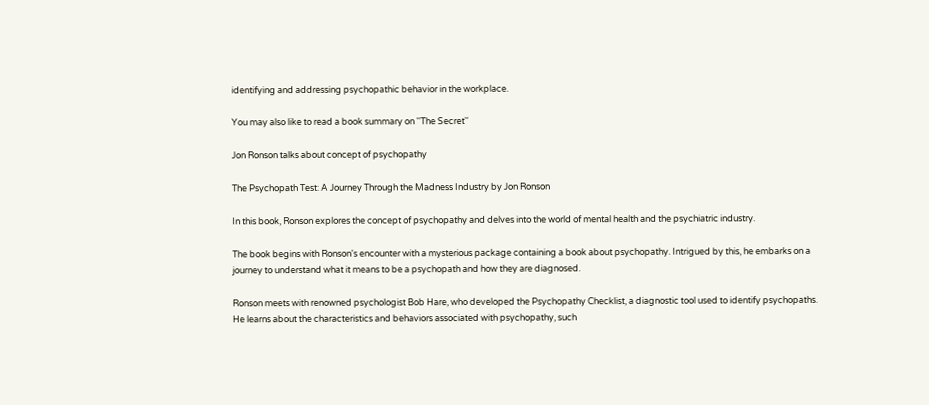identifying and addressing psychopathic behavior in the workplace.

You may also like to read a book summary on ''The Secret''

Jon Ronson talks about concept of psychopathy

The Psychopath Test: A Journey Through the Madness Industry by Jon Ronson

In this book, Ronson explores the concept of psychopathy and delves into the world of mental health and the psychiatric industry.

The book begins with Ronson's encounter with a mysterious package containing a book about psychopathy. Intrigued by this, he embarks on a journey to understand what it means to be a psychopath and how they are diagnosed.

Ronson meets with renowned psychologist Bob Hare, who developed the Psychopathy Checklist, a diagnostic tool used to identify psychopaths. He learns about the characteristics and behaviors associated with psychopathy, such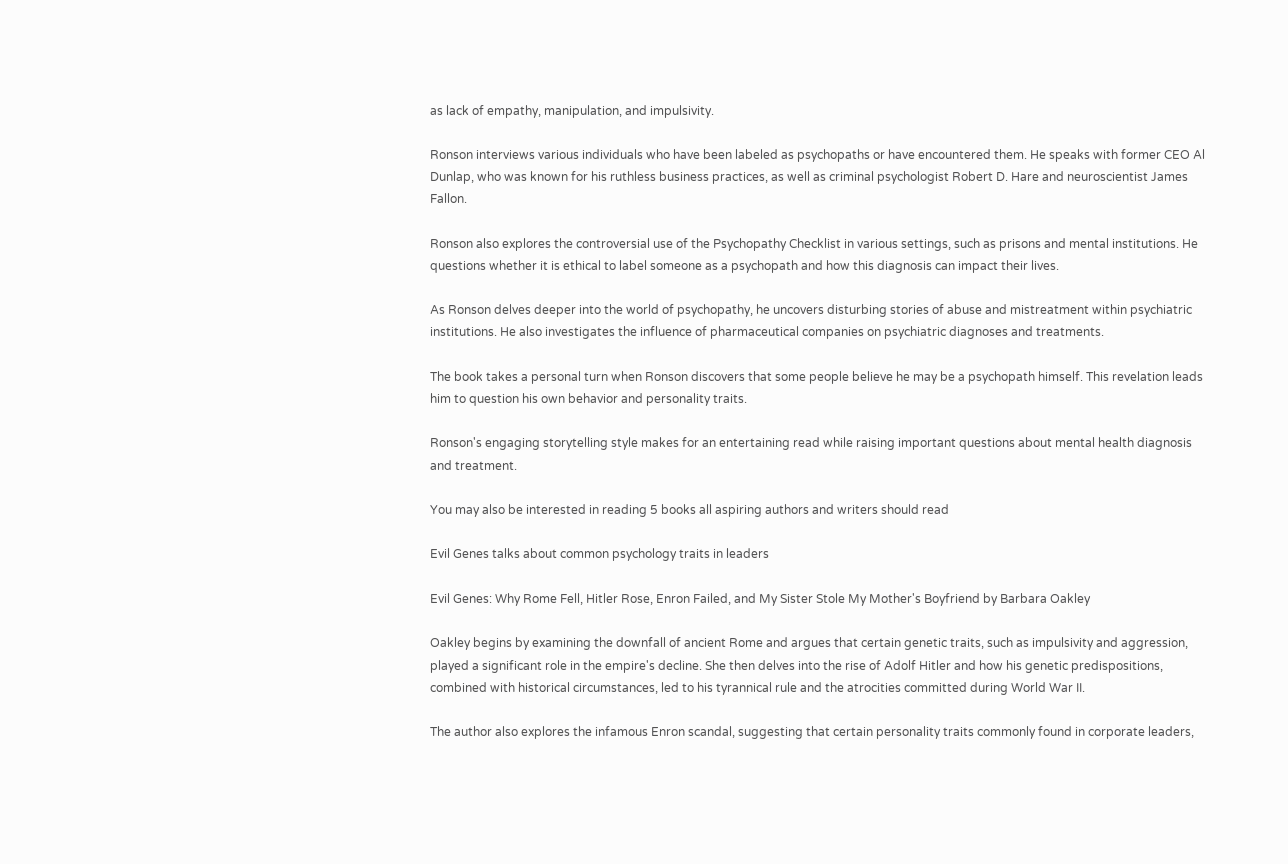as lack of empathy, manipulation, and impulsivity.

Ronson interviews various individuals who have been labeled as psychopaths or have encountered them. He speaks with former CEO Al Dunlap, who was known for his ruthless business practices, as well as criminal psychologist Robert D. Hare and neuroscientist James Fallon.

Ronson also explores the controversial use of the Psychopathy Checklist in various settings, such as prisons and mental institutions. He questions whether it is ethical to label someone as a psychopath and how this diagnosis can impact their lives.

As Ronson delves deeper into the world of psychopathy, he uncovers disturbing stories of abuse and mistreatment within psychiatric institutions. He also investigates the influence of pharmaceutical companies on psychiatric diagnoses and treatments.

The book takes a personal turn when Ronson discovers that some people believe he may be a psychopath himself. This revelation leads him to question his own behavior and personality traits.

Ronson's engaging storytelling style makes for an entertaining read while raising important questions about mental health diagnosis and treatment.

You may also be interested in reading 5 books all aspiring authors and writers should read

Evil Genes talks about common psychology traits in leaders

Evil Genes: Why Rome Fell, Hitler Rose, Enron Failed, and My Sister Stole My Mother's Boyfriend by Barbara Oakley

Oakley begins by examining the downfall of ancient Rome and argues that certain genetic traits, such as impulsivity and aggression, played a significant role in the empire's decline. She then delves into the rise of Adolf Hitler and how his genetic predispositions, combined with historical circumstances, led to his tyrannical rule and the atrocities committed during World War II.

The author also explores the infamous Enron scandal, suggesting that certain personality traits commonly found in corporate leaders,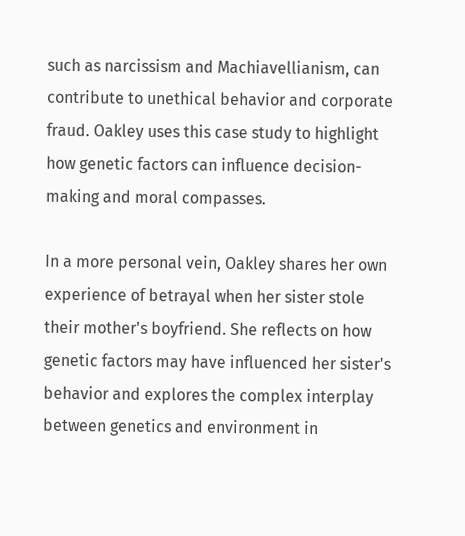such as narcissism and Machiavellianism, can contribute to unethical behavior and corporate fraud. Oakley uses this case study to highlight how genetic factors can influence decision-making and moral compasses.

In a more personal vein, Oakley shares her own experience of betrayal when her sister stole their mother's boyfriend. She reflects on how genetic factors may have influenced her sister's behavior and explores the complex interplay between genetics and environment in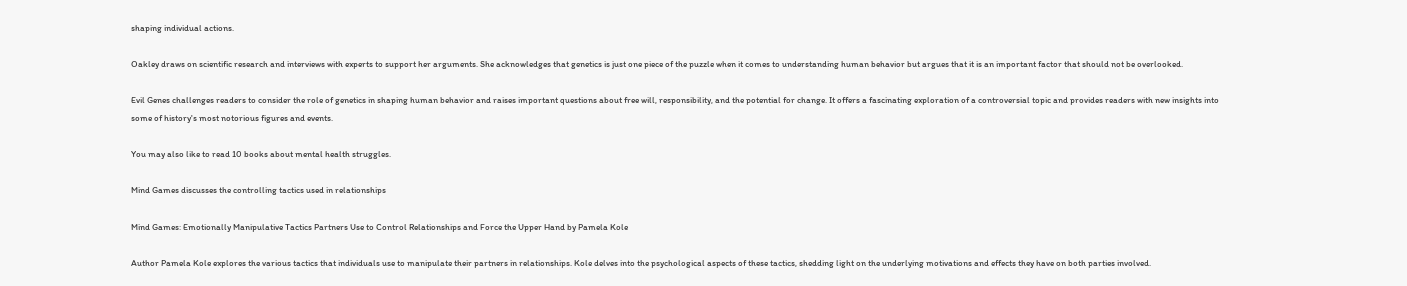shaping individual actions.

Oakley draws on scientific research and interviews with experts to support her arguments. She acknowledges that genetics is just one piece of the puzzle when it comes to understanding human behavior but argues that it is an important factor that should not be overlooked.

Evil Genes challenges readers to consider the role of genetics in shaping human behavior and raises important questions about free will, responsibility, and the potential for change. It offers a fascinating exploration of a controversial topic and provides readers with new insights into some of history's most notorious figures and events.

You may also like to read 10 books about mental health struggles.

Mind Games discusses the controlling tactics used in relationships

Mind Games: Emotionally Manipulative Tactics Partners Use to Control Relationships and Force the Upper Hand by Pamela Kole

Author Pamela Kole explores the various tactics that individuals use to manipulate their partners in relationships. Kole delves into the psychological aspects of these tactics, shedding light on the underlying motivations and effects they have on both parties involved.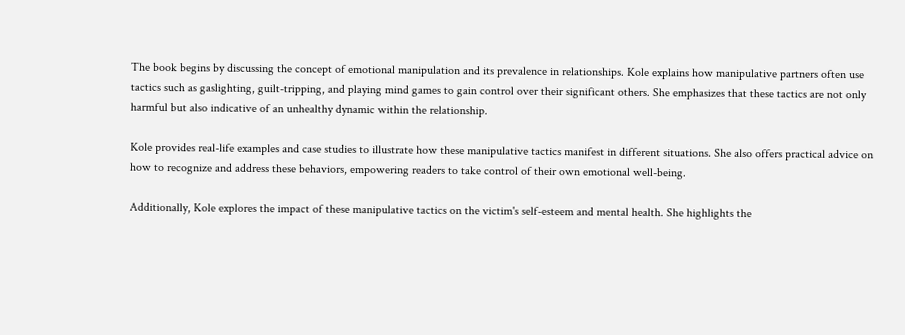The book begins by discussing the concept of emotional manipulation and its prevalence in relationships. Kole explains how manipulative partners often use tactics such as gaslighting, guilt-tripping, and playing mind games to gain control over their significant others. She emphasizes that these tactics are not only harmful but also indicative of an unhealthy dynamic within the relationship.

Kole provides real-life examples and case studies to illustrate how these manipulative tactics manifest in different situations. She also offers practical advice on how to recognize and address these behaviors, empowering readers to take control of their own emotional well-being.

Additionally, Kole explores the impact of these manipulative tactics on the victim's self-esteem and mental health. She highlights the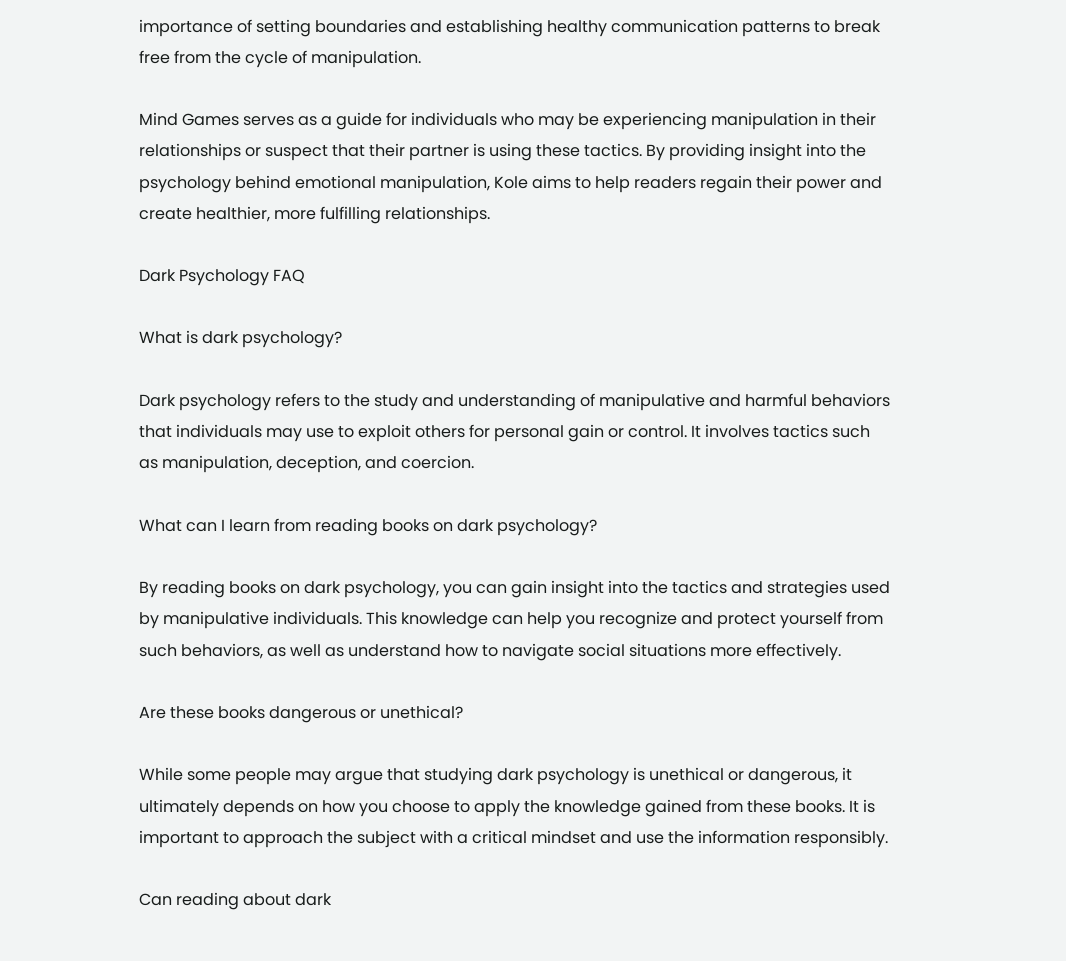importance of setting boundaries and establishing healthy communication patterns to break free from the cycle of manipulation.

Mind Games serves as a guide for individuals who may be experiencing manipulation in their relationships or suspect that their partner is using these tactics. By providing insight into the psychology behind emotional manipulation, Kole aims to help readers regain their power and create healthier, more fulfilling relationships.

Dark Psychology FAQ

What is dark psychology?

Dark psychology refers to the study and understanding of manipulative and harmful behaviors that individuals may use to exploit others for personal gain or control. It involves tactics such as manipulation, deception, and coercion.

What can I learn from reading books on dark psychology?

By reading books on dark psychology, you can gain insight into the tactics and strategies used by manipulative individuals. This knowledge can help you recognize and protect yourself from such behaviors, as well as understand how to navigate social situations more effectively.

Are these books dangerous or unethical?

While some people may argue that studying dark psychology is unethical or dangerous, it ultimately depends on how you choose to apply the knowledge gained from these books. It is important to approach the subject with a critical mindset and use the information responsibly.

Can reading about dark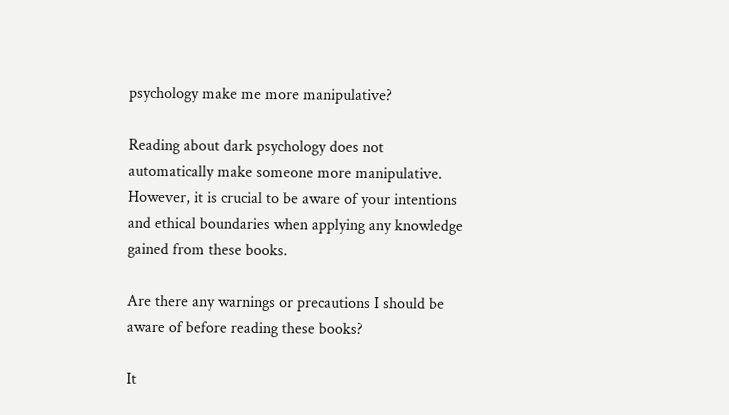psychology make me more manipulative?

Reading about dark psychology does not automatically make someone more manipulative. However, it is crucial to be aware of your intentions and ethical boundaries when applying any knowledge gained from these books.

Are there any warnings or precautions I should be aware of before reading these books?

It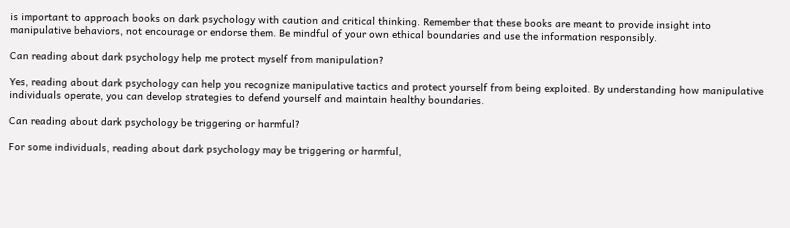is important to approach books on dark psychology with caution and critical thinking. Remember that these books are meant to provide insight into manipulative behaviors, not encourage or endorse them. Be mindful of your own ethical boundaries and use the information responsibly.

Can reading about dark psychology help me protect myself from manipulation?

Yes, reading about dark psychology can help you recognize manipulative tactics and protect yourself from being exploited. By understanding how manipulative individuals operate, you can develop strategies to defend yourself and maintain healthy boundaries.

Can reading about dark psychology be triggering or harmful?

For some individuals, reading about dark psychology may be triggering or harmful,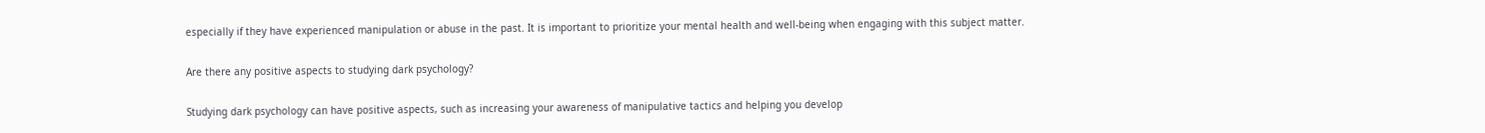especially if they have experienced manipulation or abuse in the past. It is important to prioritize your mental health and well-being when engaging with this subject matter.

Are there any positive aspects to studying dark psychology?

Studying dark psychology can have positive aspects, such as increasing your awareness of manipulative tactics and helping you develop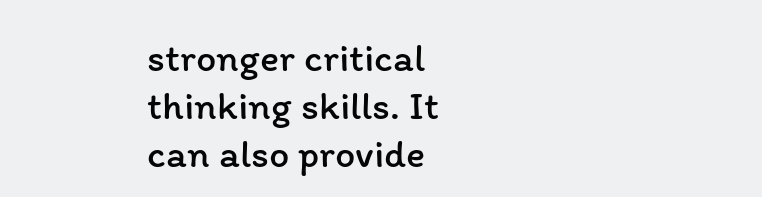stronger critical thinking skills. It can also provide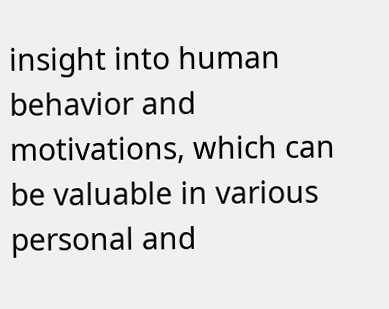insight into human behavior and motivations, which can be valuable in various personal and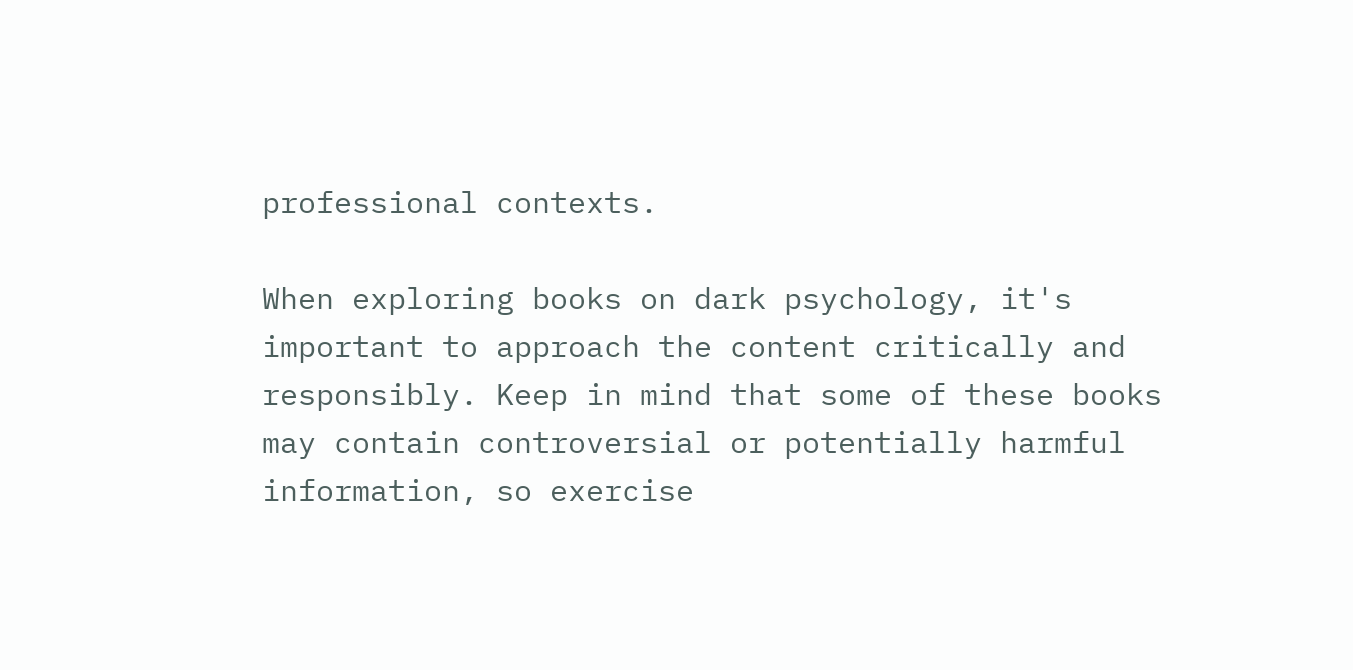professional contexts.

When exploring books on dark psychology, it's important to approach the content critically and responsibly. Keep in mind that some of these books may contain controversial or potentially harmful information, so exercise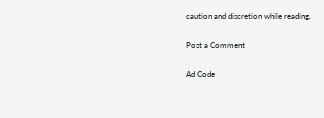caution and discretion while reading.

Post a Comment

Ad Code